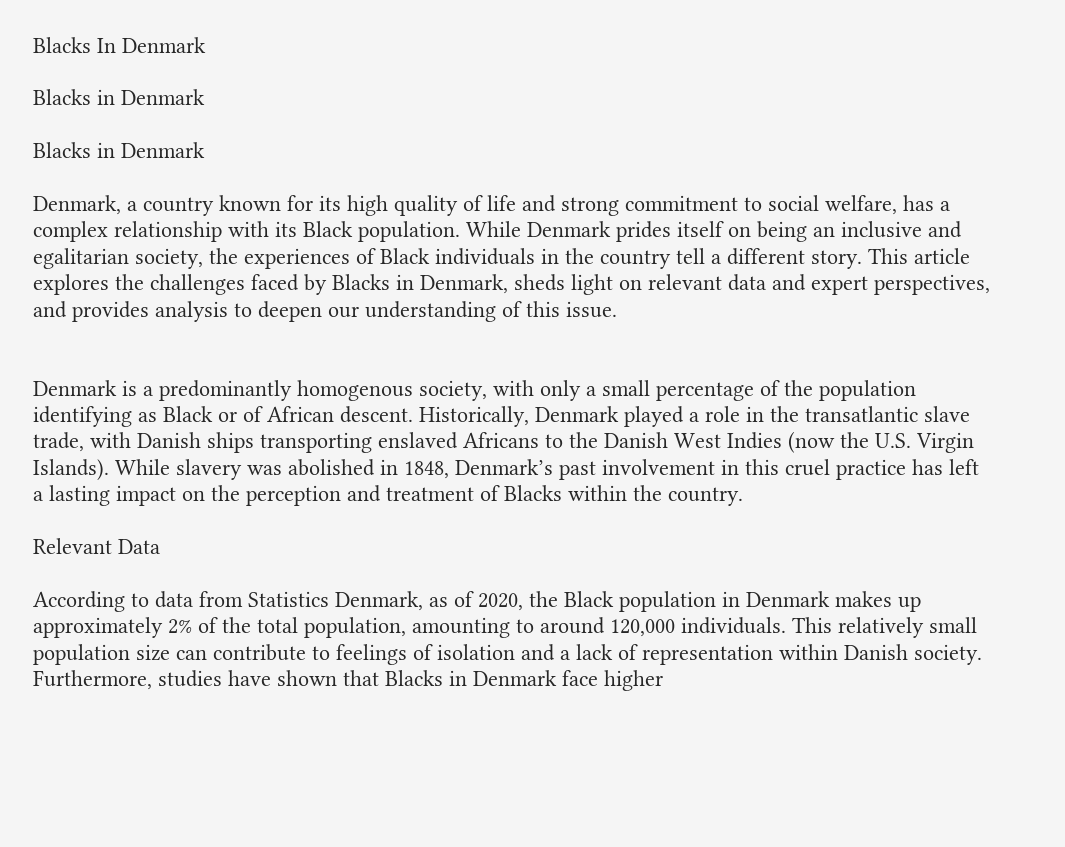Blacks In Denmark

Blacks in Denmark

Blacks in Denmark

Denmark, a country known for its high quality of life and strong commitment to social welfare, has a complex relationship with its Black population. While Denmark prides itself on being an inclusive and egalitarian society, the experiences of Black individuals in the country tell a different story. This article explores the challenges faced by Blacks in Denmark, sheds light on relevant data and expert perspectives, and provides analysis to deepen our understanding of this issue.


Denmark is a predominantly homogenous society, with only a small percentage of the population identifying as Black or of African descent. Historically, Denmark played a role in the transatlantic slave trade, with Danish ships transporting enslaved Africans to the Danish West Indies (now the U.S. Virgin Islands). While slavery was abolished in 1848, Denmark’s past involvement in this cruel practice has left a lasting impact on the perception and treatment of Blacks within the country.

Relevant Data

According to data from Statistics Denmark, as of 2020, the Black population in Denmark makes up approximately 2% of the total population, amounting to around 120,000 individuals. This relatively small population size can contribute to feelings of isolation and a lack of representation within Danish society. Furthermore, studies have shown that Blacks in Denmark face higher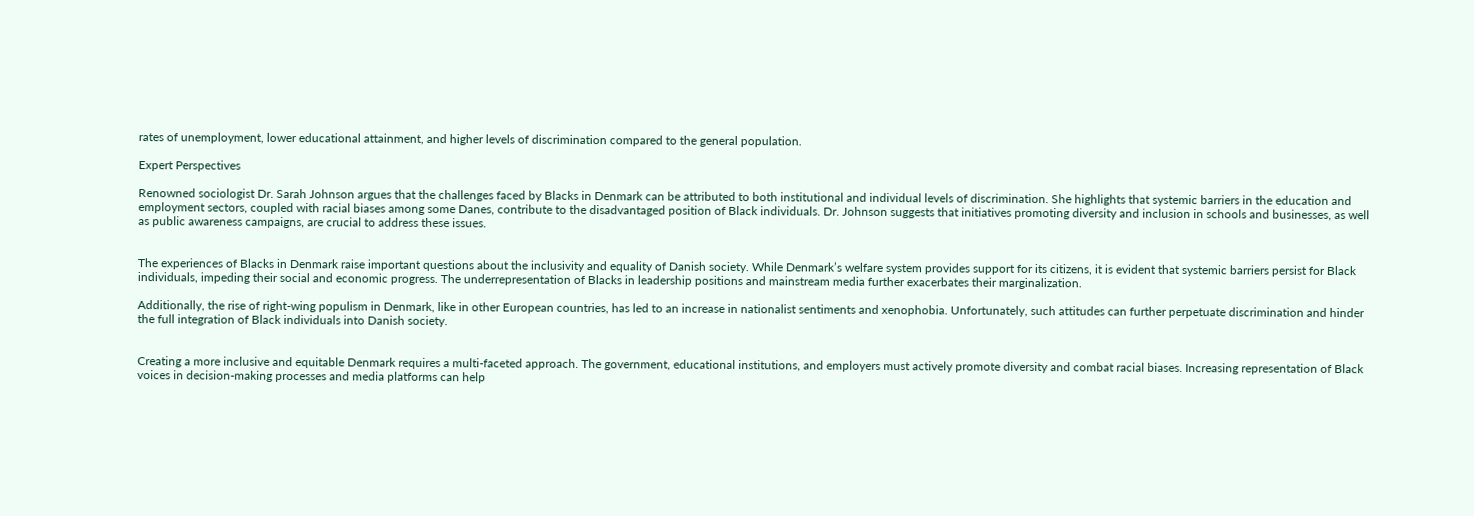rates of unemployment, lower educational attainment, and higher levels of discrimination compared to the general population.

Expert Perspectives

Renowned sociologist Dr. Sarah Johnson argues that the challenges faced by Blacks in Denmark can be attributed to both institutional and individual levels of discrimination. She highlights that systemic barriers in the education and employment sectors, coupled with racial biases among some Danes, contribute to the disadvantaged position of Black individuals. Dr. Johnson suggests that initiatives promoting diversity and inclusion in schools and businesses, as well as public awareness campaigns, are crucial to address these issues.


The experiences of Blacks in Denmark raise important questions about the inclusivity and equality of Danish society. While Denmark’s welfare system provides support for its citizens, it is evident that systemic barriers persist for Black individuals, impeding their social and economic progress. The underrepresentation of Blacks in leadership positions and mainstream media further exacerbates their marginalization.

Additionally, the rise of right-wing populism in Denmark, like in other European countries, has led to an increase in nationalist sentiments and xenophobia. Unfortunately, such attitudes can further perpetuate discrimination and hinder the full integration of Black individuals into Danish society.


Creating a more inclusive and equitable Denmark requires a multi-faceted approach. The government, educational institutions, and employers must actively promote diversity and combat racial biases. Increasing representation of Black voices in decision-making processes and media platforms can help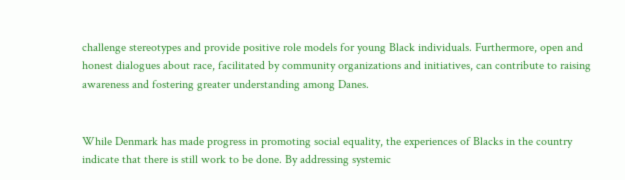challenge stereotypes and provide positive role models for young Black individuals. Furthermore, open and honest dialogues about race, facilitated by community organizations and initiatives, can contribute to raising awareness and fostering greater understanding among Danes.


While Denmark has made progress in promoting social equality, the experiences of Blacks in the country indicate that there is still work to be done. By addressing systemic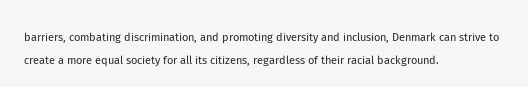barriers, combating discrimination, and promoting diversity and inclusion, Denmark can strive to create a more equal society for all its citizens, regardless of their racial background.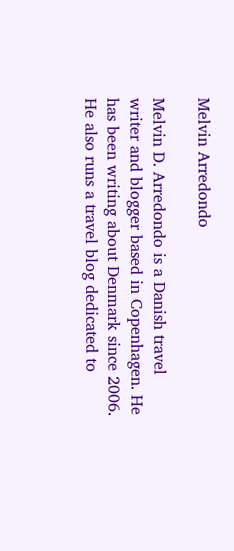Melvin Arredondo

Melvin D. Arredondo is a Danish travel writer and blogger based in Copenhagen. He has been writing about Denmark since 2006. He also runs a travel blog dedicated to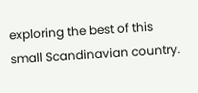exploring the best of this small Scandinavian country.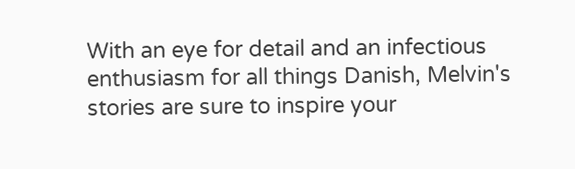With an eye for detail and an infectious enthusiasm for all things Danish, Melvin's stories are sure to inspire your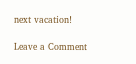next vacation!

Leave a Comment